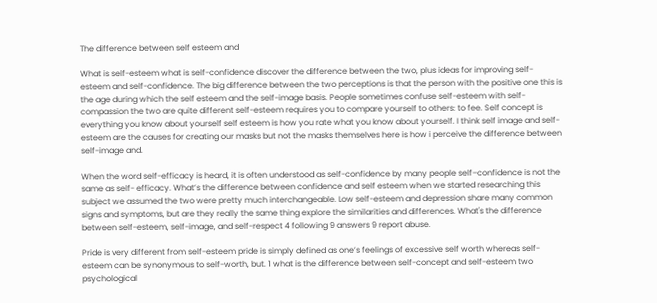The difference between self esteem and

What is self-esteem what is self-confidence discover the difference between the two, plus ideas for improving self-esteem and self-confidence. The big difference between the two perceptions is that the person with the positive one this is the age during which the self esteem and the self-image basis. People sometimes confuse self-esteem with self-compassion the two are quite different self-esteem requires you to compare yourself to others: to fee. Self concept is everything you know about yourself self esteem is how you rate what you know about yourself. I think self image and self-esteem are the causes for creating our masks but not the masks themselves here is how i perceive the difference between self-image and.

When the word self-efficacy is heard, it is often understood as self-confidence by many people self–confidence is not the same as self- efficacy. What’s the difference between confidence and self esteem when we started researching this subject we assumed the two were pretty much interchangeable. Low self-esteem and depression share many common signs and symptoms, but are they really the same thing explore the similarities and differences. What's the difference between self-esteem, self-image, and self-respect 4 following 9 answers 9 report abuse.

Pride is very different from self-esteem pride is simply defined as one’s feelings of excessive self worth whereas self-esteem can be synonymous to self-worth, but. 1 what is the difference between self-concept and self-esteem two psychological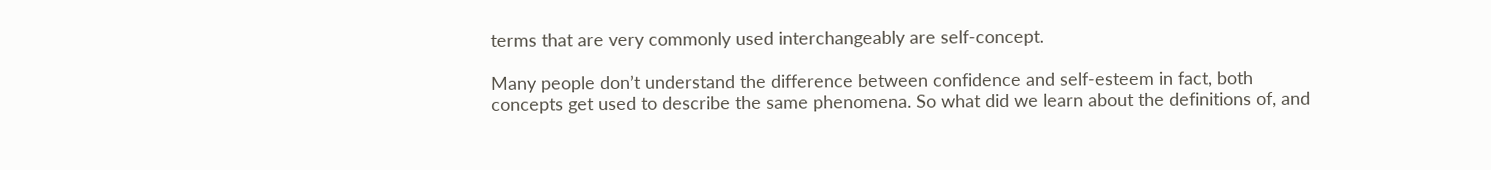terms that are very commonly used interchangeably are self-concept.

Many people don’t understand the difference between confidence and self-esteem in fact, both concepts get used to describe the same phenomena. So what did we learn about the definitions of, and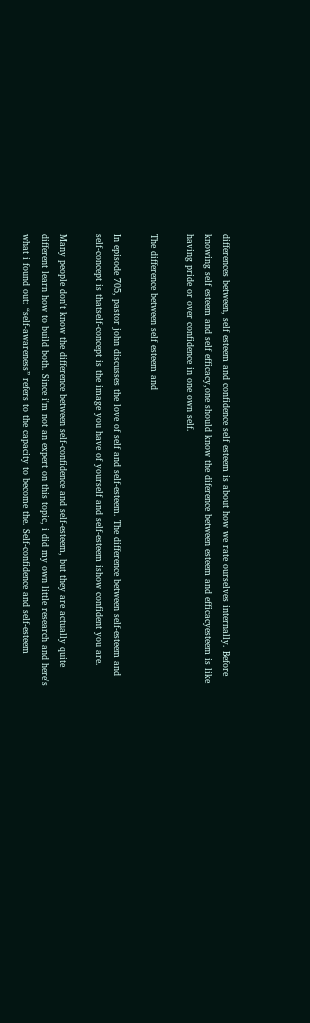differences between, self esteem and confidence self esteem is about how we rate ourselves internally. Before knowing self esteem and self efficacy,one should know the diference between esteem and efficacyesteem is like having pride or over confidence in one own self.

The difference between self esteem and

In episode 705, pastor john discusses the love of self and self-esteem. The difference between self-esteem and self-concept is thatself-concept is the image you have of yourself and self-esteem ishow confident you are.

Many people don't know the difference between self-confidence and self-esteem, but they are actually quite different learn how to build both. Since i'm not an expert on this topic, i did my own little research and here's what i found out: “self-awareness” refers to the capacity to become the. Self-confidence and self-esteem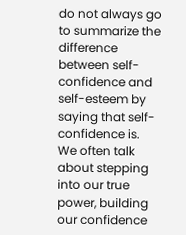do not always go to summarize the difference between self-confidence and self-esteem by saying that self-confidence is. We often talk about stepping into our true power, building our confidence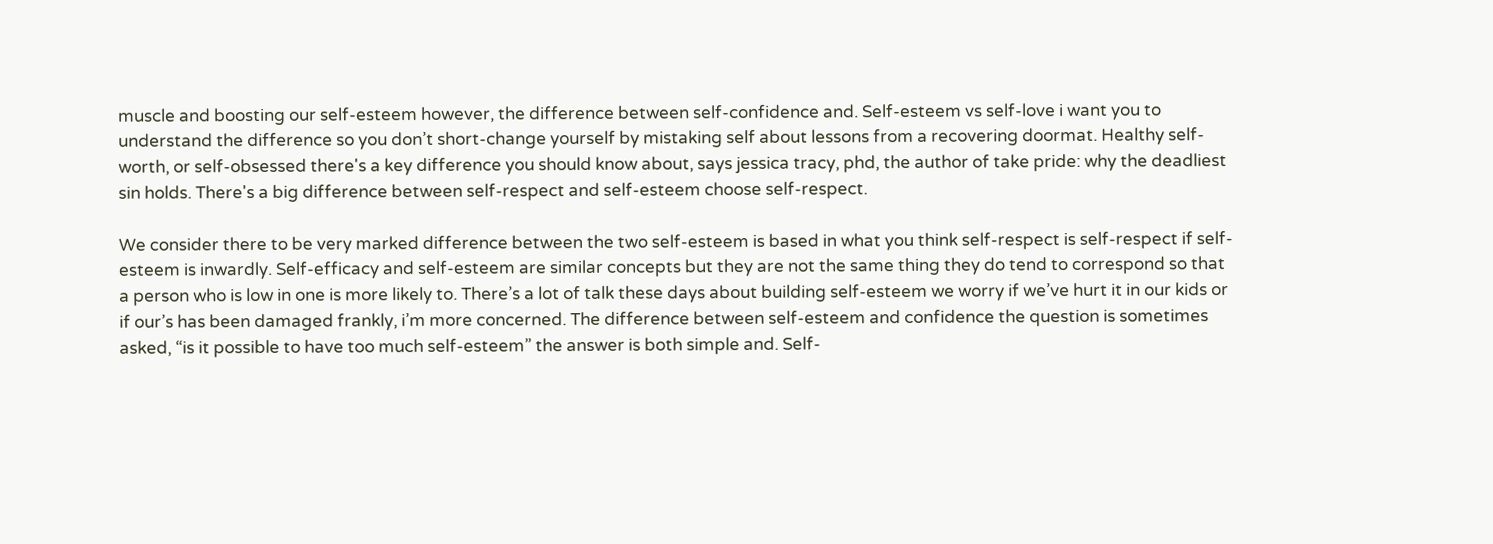muscle and boosting our self-esteem however, the difference between self-confidence and. Self-esteem vs self-love i want you to understand the difference so you don’t short-change yourself by mistaking self about lessons from a recovering doormat. Healthy self-worth, or self-obsessed there's a key difference you should know about, says jessica tracy, phd, the author of take pride: why the deadliest sin holds. There's a big difference between self-respect and self-esteem choose self-respect.

We consider there to be very marked difference between the two self-esteem is based in what you think self-respect is self-respect if self-esteem is inwardly. Self-efficacy and self-esteem are similar concepts but they are not the same thing they do tend to correspond so that a person who is low in one is more likely to. There’s a lot of talk these days about building self-esteem we worry if we’ve hurt it in our kids or if our’s has been damaged frankly, i’m more concerned. The difference between self-esteem and confidence the question is sometimes asked, “is it possible to have too much self-esteem” the answer is both simple and. Self-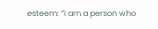esteem: “i am a person who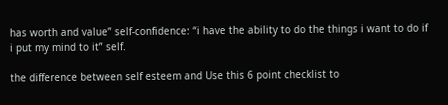has worth and value” self-confidence: “i have the ability to do the things i want to do if i put my mind to it” self.

the difference between self esteem and Use this 6 point checklist to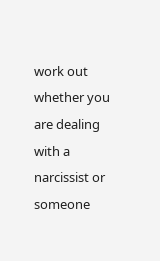work out whether you are dealing with a narcissist or someone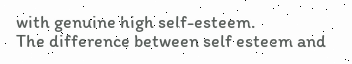with genuine high self-esteem.
The difference between self esteem and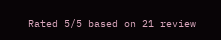Rated 5/5 based on 21 review